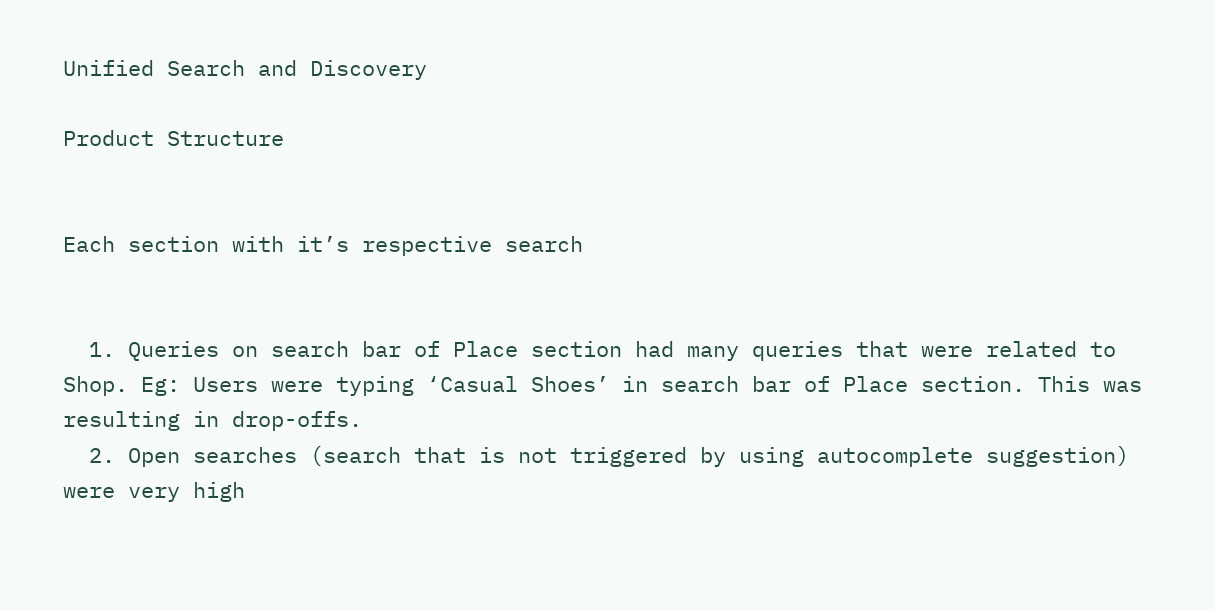Unified Search and Discovery

Product Structure


Each section with it’s respective search


  1. Queries on search bar of Place section had many queries that were related to Shop. Eg: Users were typing ‘Casual Shoes’ in search bar of Place section. This was resulting in drop-offs.
  2. Open searches (search that is not triggered by using autocomplete suggestion) were very high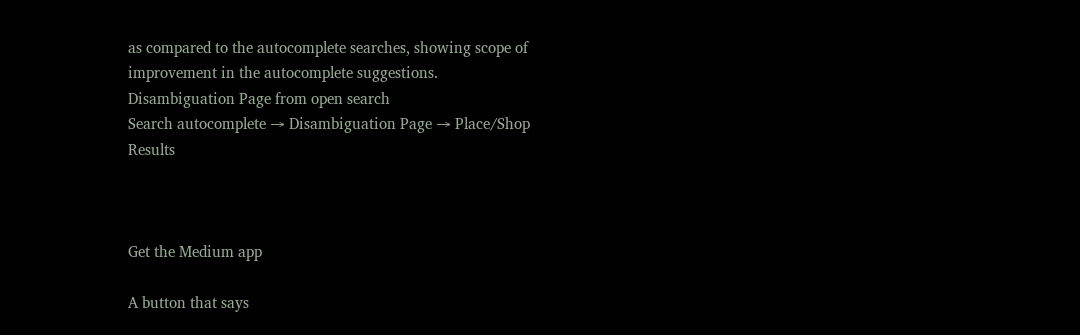as compared to the autocomplete searches, showing scope of improvement in the autocomplete suggestions.
Disambiguation Page from open search
Search autocomplete → Disambiguation Page → Place/Shop Results



Get the Medium app

A button that says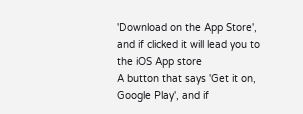'Download on the App Store', and if clicked it will lead you to the iOS App store
A button that says 'Get it on, Google Play', and if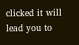clicked it will lead you to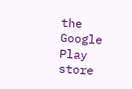the Google Play store